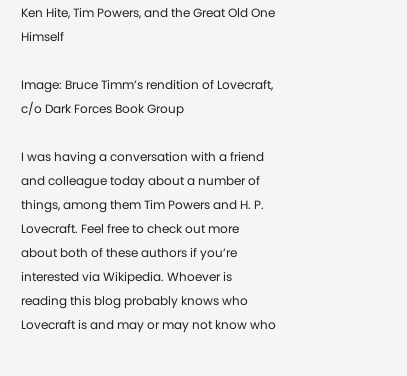Ken Hite, Tim Powers, and the Great Old One Himself

Image: Bruce Timm’s rendition of Lovecraft, c/o Dark Forces Book Group

I was having a conversation with a friend and colleague today about a number of things, among them Tim Powers and H. P. Lovecraft. Feel free to check out more about both of these authors if you’re interested via Wikipedia. Whoever is reading this blog probably knows who Lovecraft is and may or may not know who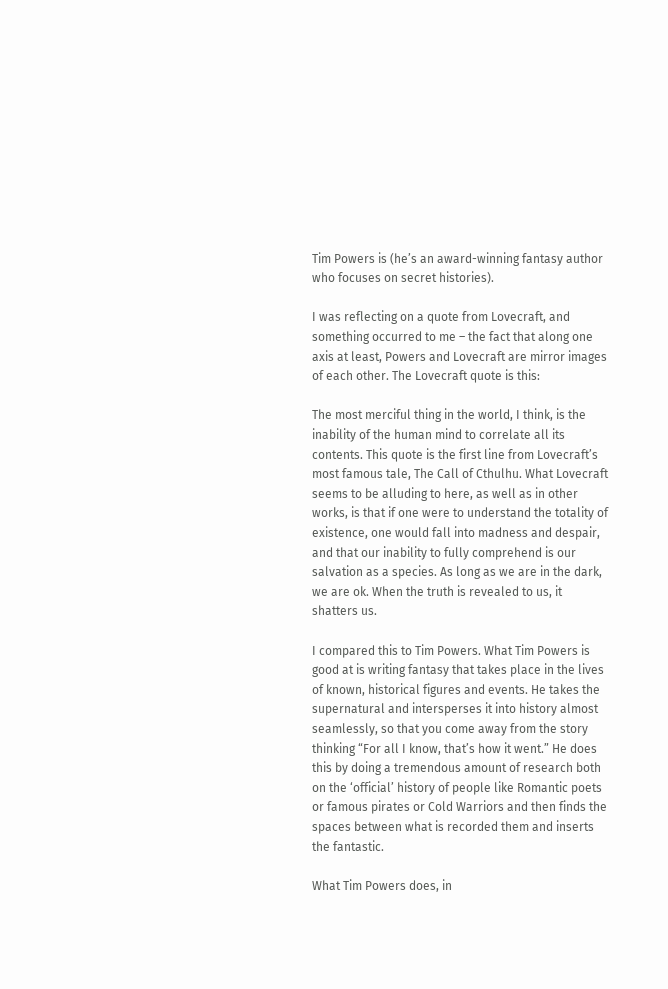Tim Powers is (he’s an award-winning fantasy author who focuses on secret histories).

I was reflecting on a quote from Lovecraft, and something occurred to me – the fact that along one axis at least, Powers and Lovecraft are mirror images of each other. The Lovecraft quote is this:

The most merciful thing in the world, I think, is the inability of the human mind to correlate all its contents. This quote is the first line from Lovecraft’s most famous tale, The Call of Cthulhu. What Lovecraft seems to be alluding to here, as well as in other works, is that if one were to understand the totality of existence, one would fall into madness and despair, and that our inability to fully comprehend is our salvation as a species. As long as we are in the dark, we are ok. When the truth is revealed to us, it shatters us.

I compared this to Tim Powers. What Tim Powers is good at is writing fantasy that takes place in the lives of known, historical figures and events. He takes the supernatural and intersperses it into history almost seamlessly, so that you come away from the story thinking “For all I know, that’s how it went.” He does this by doing a tremendous amount of research both on the ‘official’ history of people like Romantic poets or famous pirates or Cold Warriors and then finds the spaces between what is recorded them and inserts the fantastic.

What Tim Powers does, in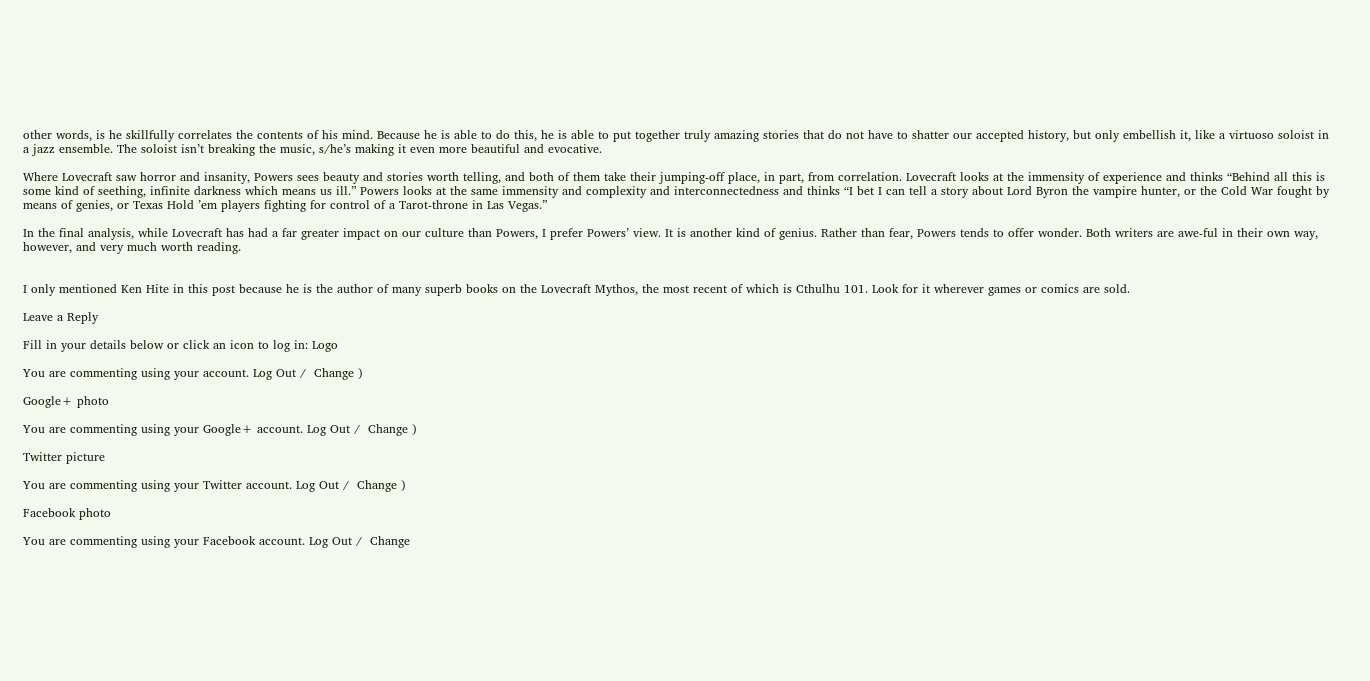other words, is he skillfully correlates the contents of his mind. Because he is able to do this, he is able to put together truly amazing stories that do not have to shatter our accepted history, but only embellish it, like a virtuoso soloist in a jazz ensemble. The soloist isn’t breaking the music, s/he’s making it even more beautiful and evocative.

Where Lovecraft saw horror and insanity, Powers sees beauty and stories worth telling, and both of them take their jumping-off place, in part, from correlation. Lovecraft looks at the immensity of experience and thinks “Behind all this is some kind of seething, infinite darkness which means us ill.” Powers looks at the same immensity and complexity and interconnectedness and thinks “I bet I can tell a story about Lord Byron the vampire hunter, or the Cold War fought by means of genies, or Texas Hold ’em players fighting for control of a Tarot-throne in Las Vegas.”

In the final analysis, while Lovecraft has had a far greater impact on our culture than Powers, I prefer Powers’ view. It is another kind of genius. Rather than fear, Powers tends to offer wonder. Both writers are awe-ful in their own way, however, and very much worth reading.


I only mentioned Ken Hite in this post because he is the author of many superb books on the Lovecraft Mythos, the most recent of which is Cthulhu 101. Look for it wherever games or comics are sold.

Leave a Reply

Fill in your details below or click an icon to log in: Logo

You are commenting using your account. Log Out /  Change )

Google+ photo

You are commenting using your Google+ account. Log Out /  Change )

Twitter picture

You are commenting using your Twitter account. Log Out /  Change )

Facebook photo

You are commenting using your Facebook account. Log Out /  Change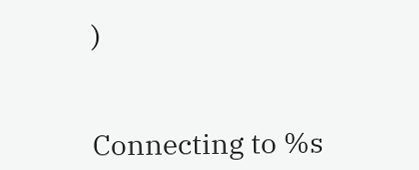)


Connecting to %s